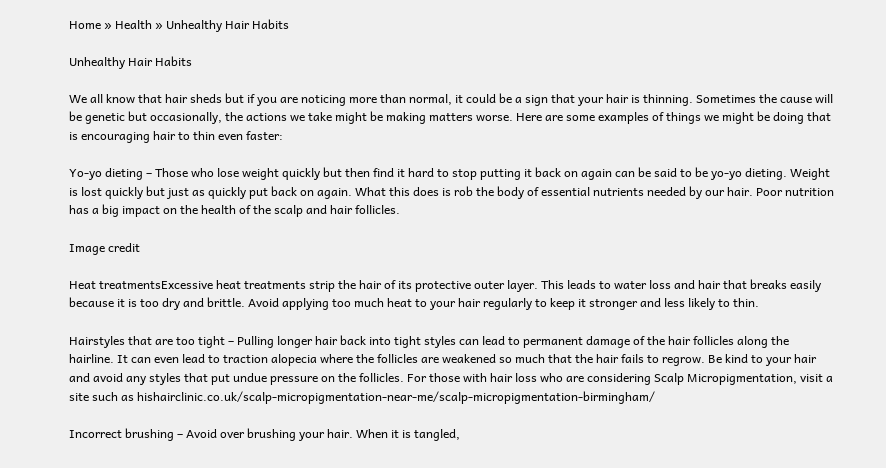Home » Health » Unhealthy Hair Habits

Unhealthy Hair Habits

We all know that hair sheds but if you are noticing more than normal, it could be a sign that your hair is thinning. Sometimes the cause will be genetic but occasionally, the actions we take might be making matters worse. Here are some examples of things we might be doing that is encouraging hair to thin even faster:

Yo-yo dieting – Those who lose weight quickly but then find it hard to stop putting it back on again can be said to be yo-yo dieting. Weight is lost quickly but just as quickly put back on again. What this does is rob the body of essential nutrients needed by our hair. Poor nutrition has a big impact on the health of the scalp and hair follicles.

Image credit

Heat treatmentsExcessive heat treatments strip the hair of its protective outer layer. This leads to water loss and hair that breaks easily because it is too dry and brittle. Avoid applying too much heat to your hair regularly to keep it stronger and less likely to thin.

Hairstyles that are too tight – Pulling longer hair back into tight styles can lead to permanent damage of the hair follicles along the hairline. It can even lead to traction alopecia where the follicles are weakened so much that the hair fails to regrow. Be kind to your hair and avoid any styles that put undue pressure on the follicles. For those with hair loss who are considering Scalp Micropigmentation, visit a site such as hishairclinic.co.uk/scalp-micropigmentation-near-me/scalp-micropigmentation-birmingham/

Incorrect brushing – Avoid over brushing your hair. When it is tangled,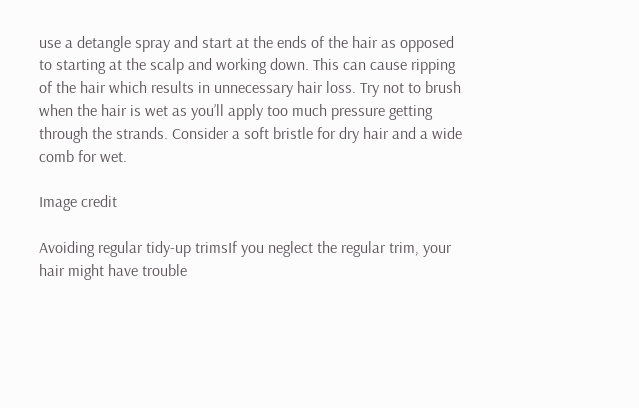use a detangle spray and start at the ends of the hair as opposed to starting at the scalp and working down. This can cause ripping of the hair which results in unnecessary hair loss. Try not to brush when the hair is wet as you’ll apply too much pressure getting through the strands. Consider a soft bristle for dry hair and a wide comb for wet.

Image credit

Avoiding regular tidy-up trimsIf you neglect the regular trim, your hair might have trouble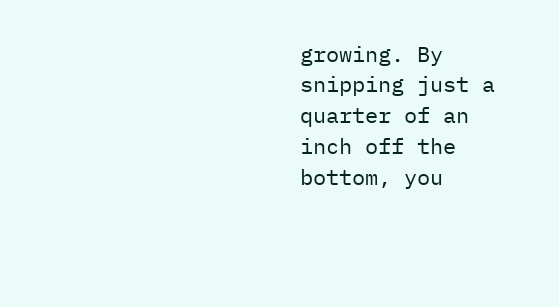growing. By snipping just a quarter of an inch off the bottom, you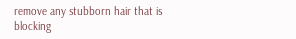remove any stubborn hair that is blocking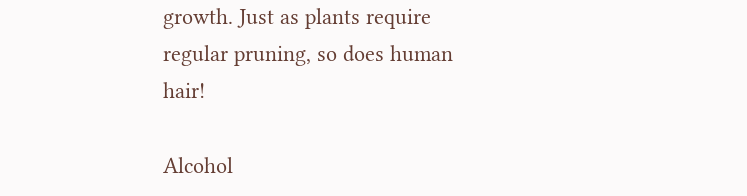growth. Just as plants require regular pruning, so does human hair!

Alcohol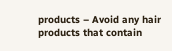products – Avoid any hair products that contain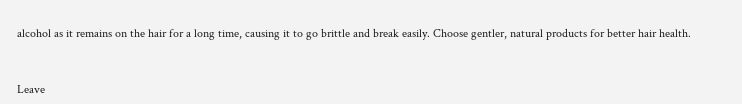alcohol as it remains on the hair for a long time, causing it to go brittle and break easily. Choose gentler, natural products for better hair health.


Leave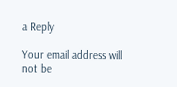a Reply

Your email address will not be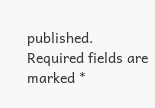published. Required fields are marked *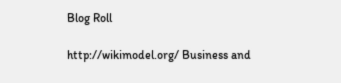Blog Roll

http://wikimodel.org/ Business and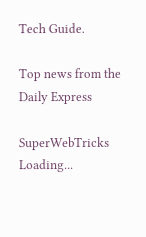Tech Guide.

Top news from the Daily Express

SuperWebTricks Loading...